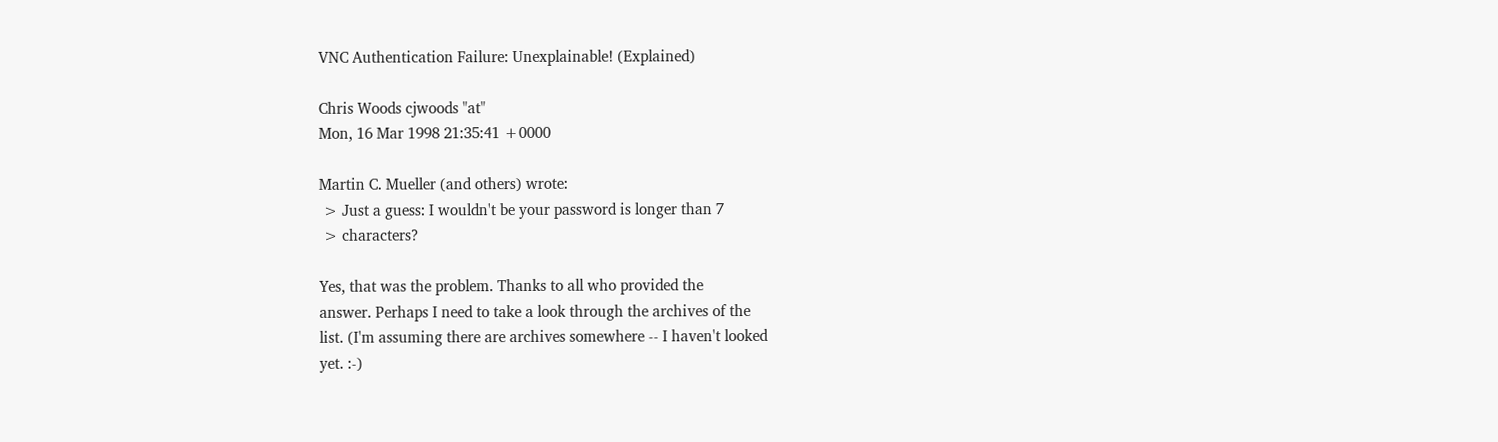VNC Authentication Failure: Unexplainable! (Explained)

Chris Woods cjwoods "at"
Mon, 16 Mar 1998 21:35:41 +0000

Martin C. Mueller (and others) wrote:
 > Just a guess: I wouldn't be your password is longer than 7
 > characters?

Yes, that was the problem. Thanks to all who provided the
answer. Perhaps I need to take a look through the archives of the
list. (I'm assuming there are archives somewhere -- I haven't looked
yet. :-)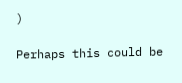)

Perhaps this could be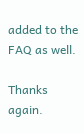added to the FAQ as well.

Thanks again.